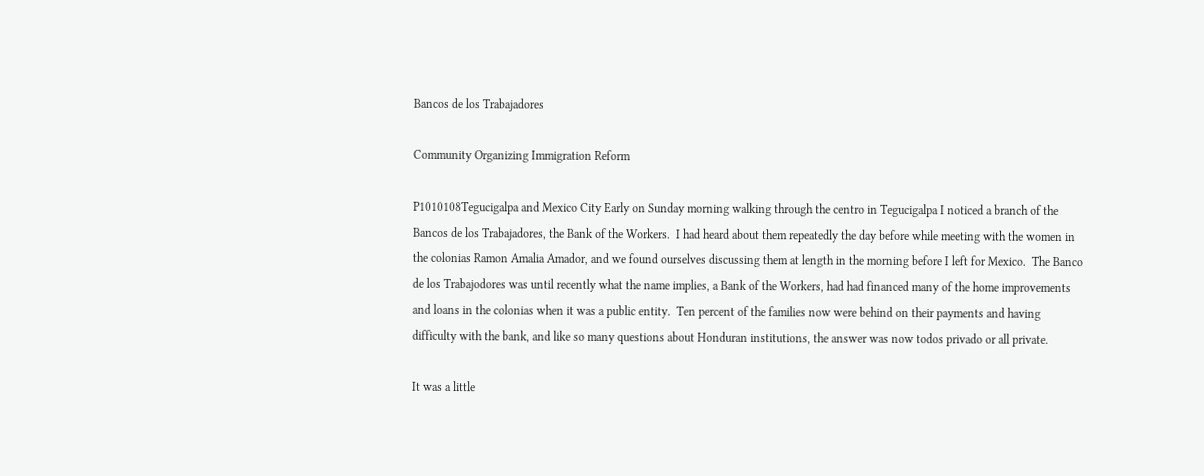Bancos de los Trabajadores

Community Organizing Immigration Reform

P1010108Tegucigalpa and Mexico City Early on Sunday morning walking through the centro in Tegucigalpa I noticed a branch of the Bancos de los Trabajadores, the Bank of the Workers.  I had heard about them repeatedly the day before while meeting with the women in the colonias Ramon Amalia Amador, and we found ourselves discussing them at length in the morning before I left for Mexico.  The Banco de los Trabajodores was until recently what the name implies, a Bank of the Workers, had had financed many of the home improvements and loans in the colonias when it was a public entity.  Ten percent of the families now were behind on their payments and having difficulty with the bank, and like so many questions about Honduran institutions, the answer was now todos privado or all private.

It was a little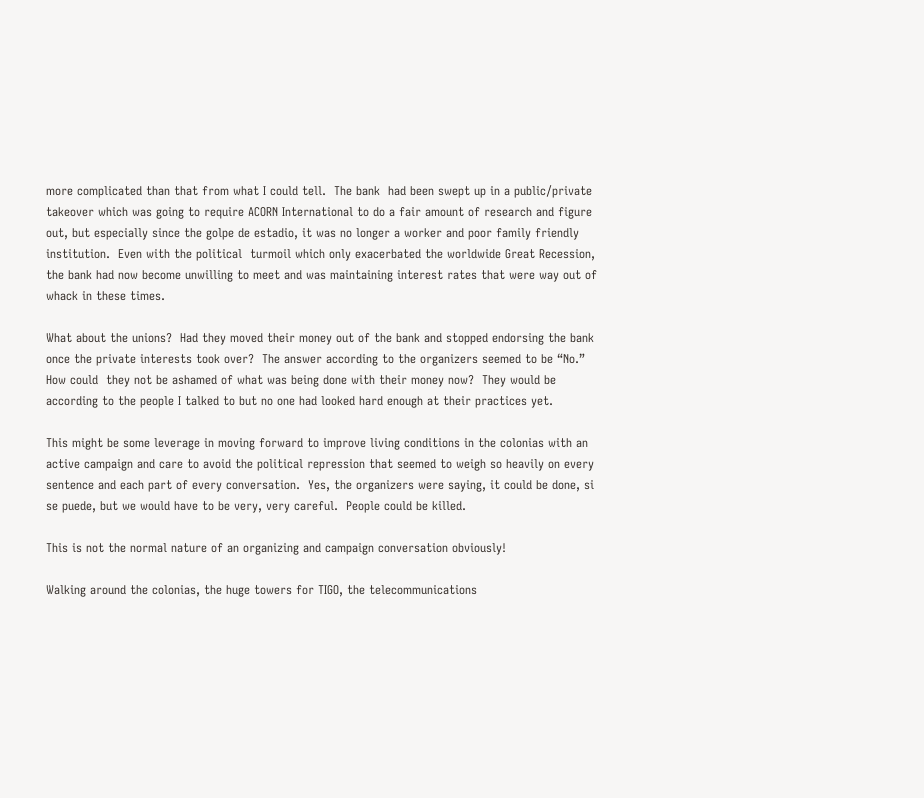more complicated than that from what I could tell.  The bank  had been swept up in a public/private takeover which was going to require ACORN International to do a fair amount of research and figure out, but especially since the golpe de estadio, it was no longer a worker and poor family friendly institution.  Even with the political  turmoil which only exacerbated the worldwide Great Recession, the bank had now become unwilling to meet and was maintaining interest rates that were way out of whack in these times.

What about the unions?  Had they moved their money out of the bank and stopped endorsing the bank once the private interests took over?  The answer according to the organizers seemed to be “No.”  How could  they not be ashamed of what was being done with their money now?  They would be according to the people I talked to but no one had looked hard enough at their practices yet.

This might be some leverage in moving forward to improve living conditions in the colonias with an active campaign and care to avoid the political repression that seemed to weigh so heavily on every sentence and each part of every conversation.  Yes, the organizers were saying, it could be done, si se puede, but we would have to be very, very careful.  People could be killed.

This is not the normal nature of an organizing and campaign conversation obviously!

Walking around the colonias, the huge towers for TIGO, the telecommunications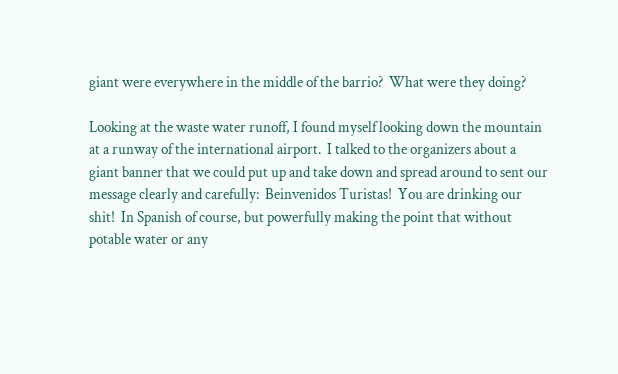giant were everywhere in the middle of the barrio?  What were they doing?

Looking at the waste water runoff, I found myself looking down the mountain at a runway of the international airport.  I talked to the organizers about a giant banner that we could put up and take down and spread around to sent our message clearly and carefully:  Beinvenidos Turistas!  You are drinking our shit!  In Spanish of course, but powerfully making the point that without potable water or any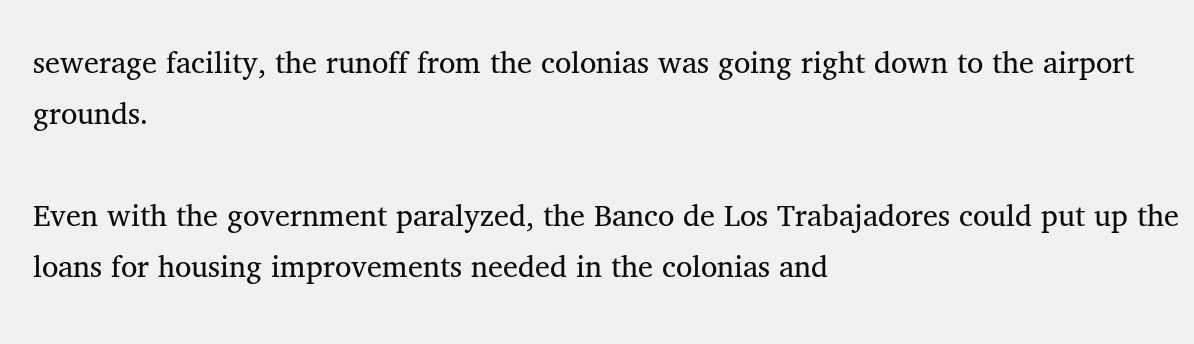sewerage facility, the runoff from the colonias was going right down to the airport grounds.

Even with the government paralyzed, the Banco de Los Trabajadores could put up the loans for housing improvements needed in the colonias and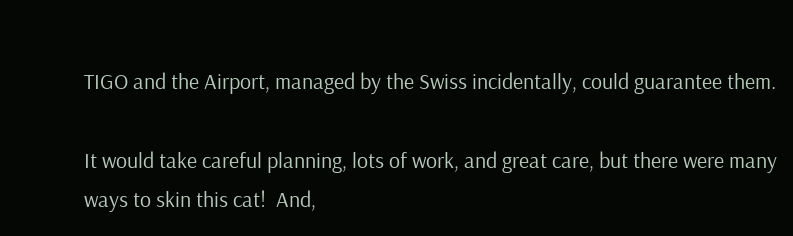TIGO and the Airport, managed by the Swiss incidentally, could guarantee them.

It would take careful planning, lots of work, and great care, but there were many ways to skin this cat!  And,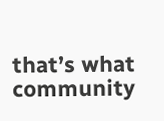that’s what community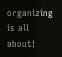organizing is all about!